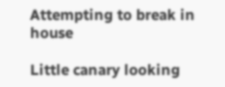Attempting to break in house

Little canary looking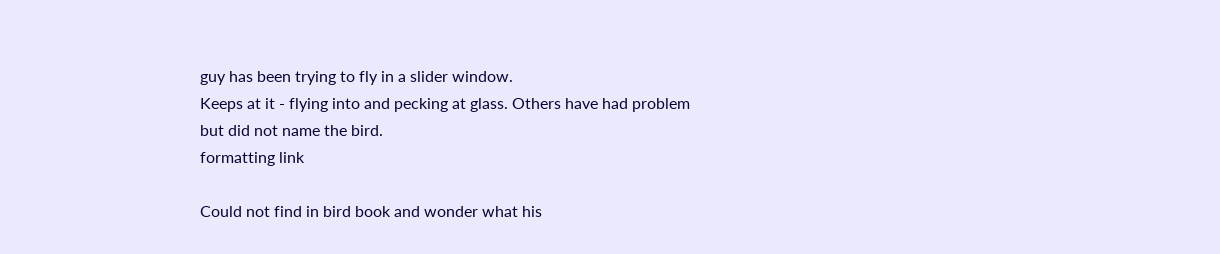guy has been trying to fly in a slider window.
Keeps at it - flying into and pecking at glass. Others have had problem
but did not name the bird.
formatting link

Could not find in bird book and wonder what his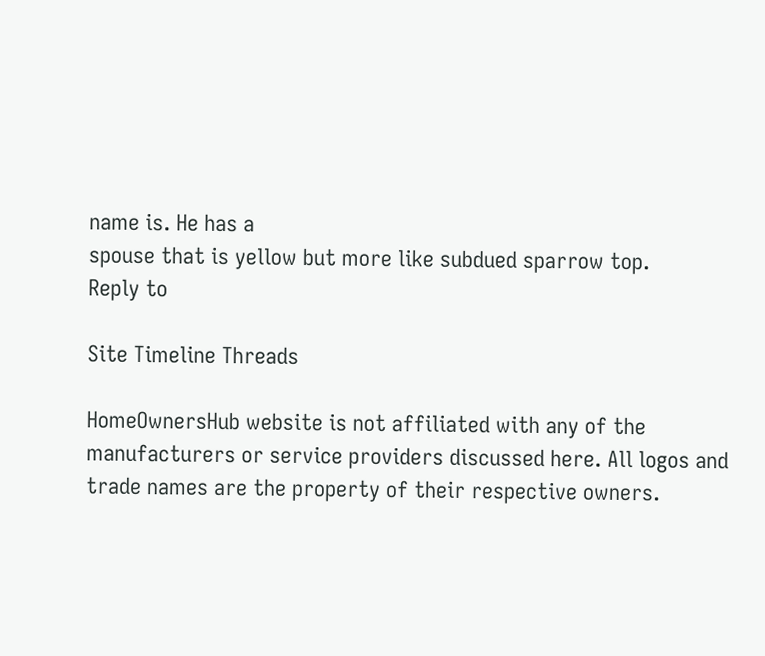name is. He has a
spouse that is yellow but more like subdued sparrow top.
Reply to

Site Timeline Threads

HomeOwnersHub website is not affiliated with any of the manufacturers or service providers discussed here. All logos and trade names are the property of their respective owners.